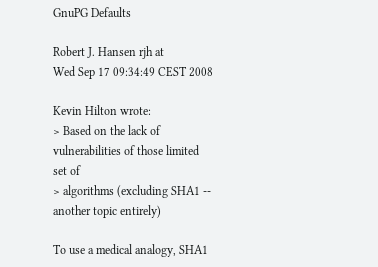GnuPG Defaults

Robert J. Hansen rjh at
Wed Sep 17 09:34:49 CEST 2008

Kevin Hilton wrote:
> Based on the lack of vulnerabilities of those limited set of
> algorithms (excluding SHA1 -- another topic entirely)

To use a medical analogy, SHA1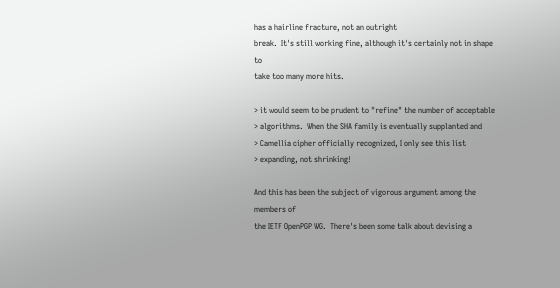has a hairline fracture, not an outright
break.  It's still working fine, although it's certainly not in shape to
take too many more hits.

> it would seem to be prudent to "refine" the number of acceptable
> algorithms.  When the SHA family is eventually supplanted and
> Camellia cipher officially recognized, I only see this list
> expanding, not shrinking!

And this has been the subject of vigorous argument among the members of
the IETF OpenPGP WG.  There's been some talk about devising a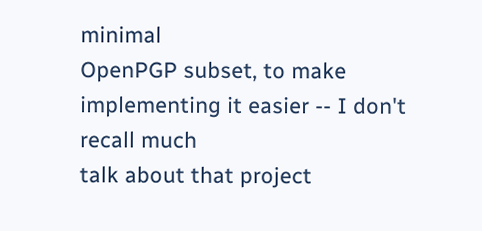minimal
OpenPGP subset, to make implementing it easier -- I don't recall much
talk about that project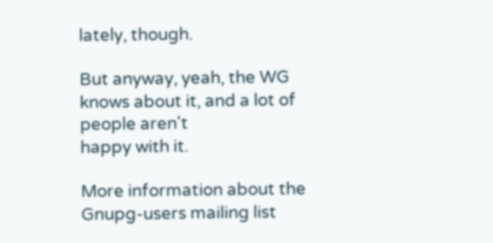lately, though.

But anyway, yeah, the WG knows about it, and a lot of people aren't
happy with it.

More information about the Gnupg-users mailing list